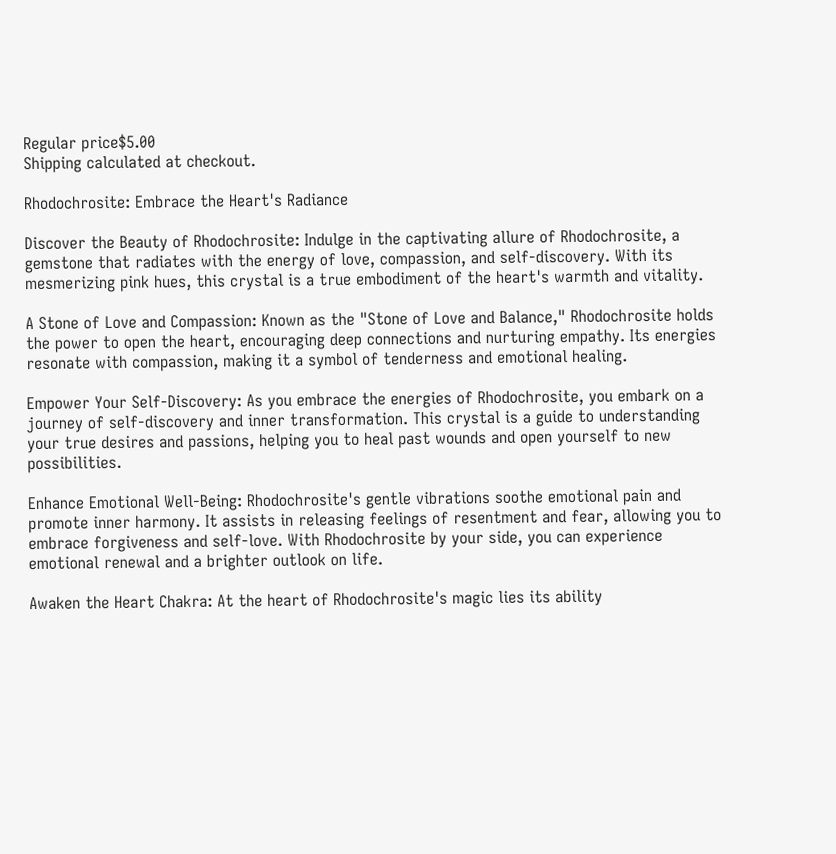Regular price$5.00
Shipping calculated at checkout.

Rhodochrosite: Embrace the Heart's Radiance

Discover the Beauty of Rhodochrosite: Indulge in the captivating allure of Rhodochrosite, a gemstone that radiates with the energy of love, compassion, and self-discovery. With its mesmerizing pink hues, this crystal is a true embodiment of the heart's warmth and vitality.

A Stone of Love and Compassion: Known as the "Stone of Love and Balance," Rhodochrosite holds the power to open the heart, encouraging deep connections and nurturing empathy. Its energies resonate with compassion, making it a symbol of tenderness and emotional healing.

Empower Your Self-Discovery: As you embrace the energies of Rhodochrosite, you embark on a journey of self-discovery and inner transformation. This crystal is a guide to understanding your true desires and passions, helping you to heal past wounds and open yourself to new possibilities.

Enhance Emotional Well-Being: Rhodochrosite's gentle vibrations soothe emotional pain and promote inner harmony. It assists in releasing feelings of resentment and fear, allowing you to embrace forgiveness and self-love. With Rhodochrosite by your side, you can experience emotional renewal and a brighter outlook on life.

Awaken the Heart Chakra: At the heart of Rhodochrosite's magic lies its ability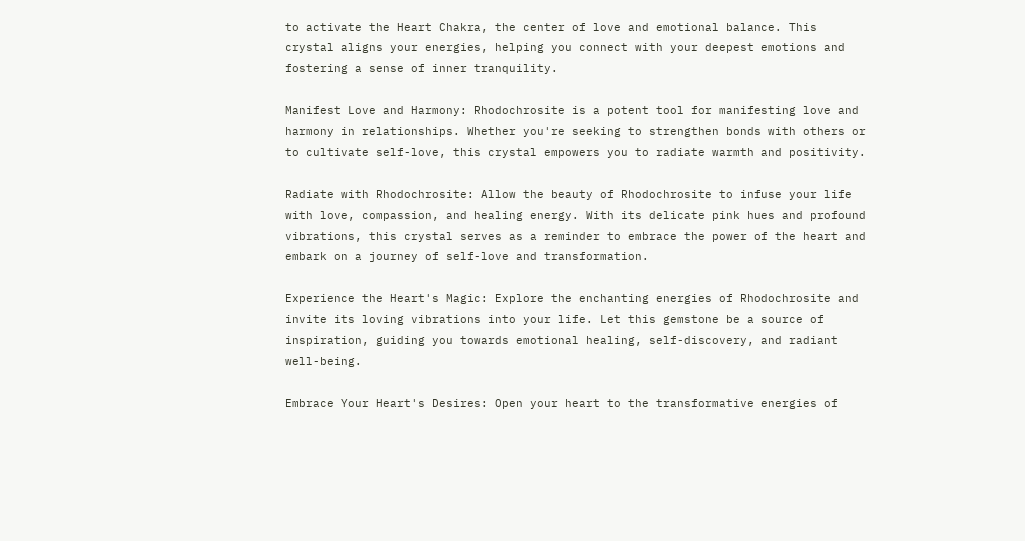to activate the Heart Chakra, the center of love and emotional balance. This crystal aligns your energies, helping you connect with your deepest emotions and fostering a sense of inner tranquility.

Manifest Love and Harmony: Rhodochrosite is a potent tool for manifesting love and harmony in relationships. Whether you're seeking to strengthen bonds with others or to cultivate self-love, this crystal empowers you to radiate warmth and positivity.

Radiate with Rhodochrosite: Allow the beauty of Rhodochrosite to infuse your life with love, compassion, and healing energy. With its delicate pink hues and profound vibrations, this crystal serves as a reminder to embrace the power of the heart and embark on a journey of self-love and transformation.

Experience the Heart's Magic: Explore the enchanting energies of Rhodochrosite and invite its loving vibrations into your life. Let this gemstone be a source of inspiration, guiding you towards emotional healing, self-discovery, and radiant well-being.

Embrace Your Heart's Desires: Open your heart to the transformative energies of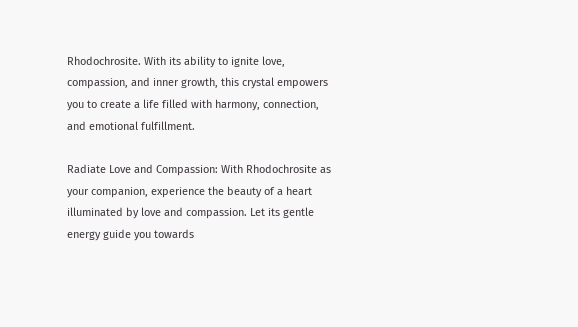Rhodochrosite. With its ability to ignite love, compassion, and inner growth, this crystal empowers you to create a life filled with harmony, connection, and emotional fulfillment.

Radiate Love and Compassion: With Rhodochrosite as your companion, experience the beauty of a heart illuminated by love and compassion. Let its gentle energy guide you towards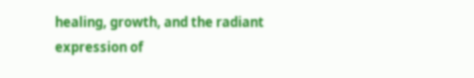healing, growth, and the radiant expression of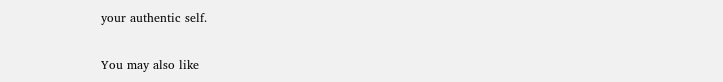your authentic self.

You may also like